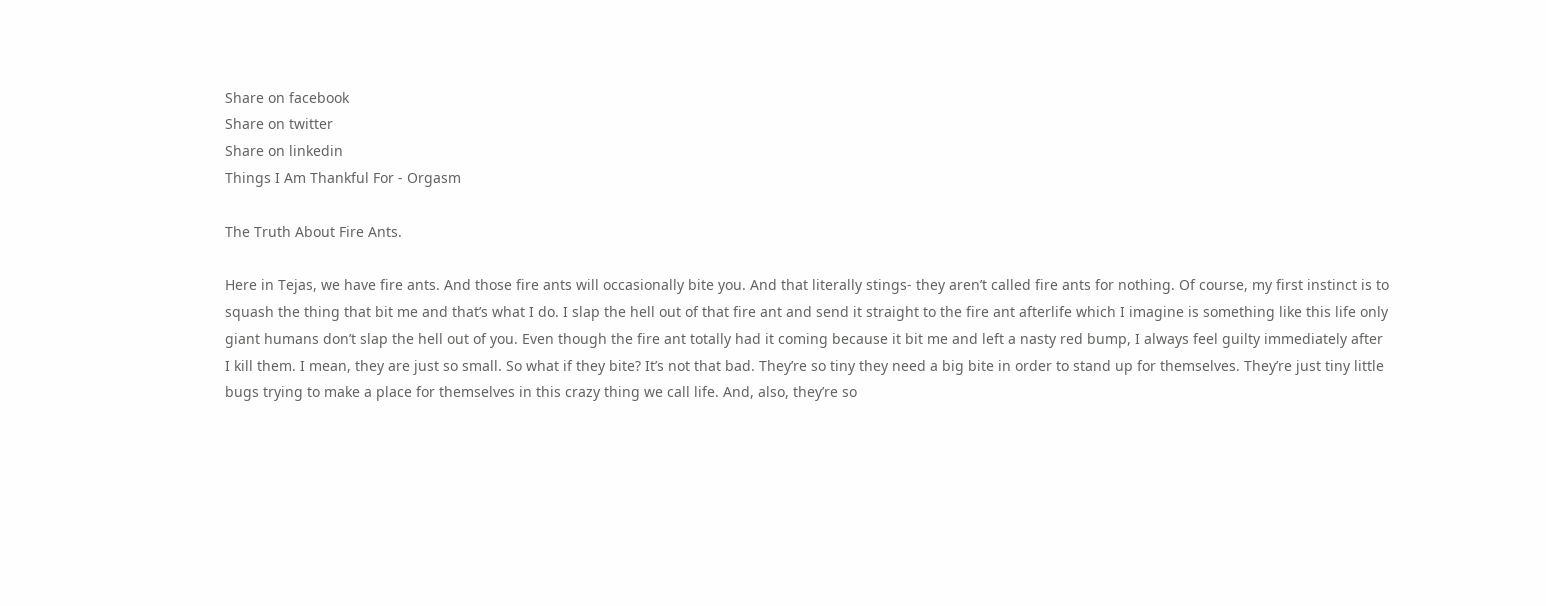Share on facebook
Share on twitter
Share on linkedin
Things I Am Thankful For - Orgasm

The Truth About Fire Ants.

Here in Tejas, we have fire ants. And those fire ants will occasionally bite you. And that literally stings- they aren’t called fire ants for nothing. Of course, my first instinct is to squash the thing that bit me and that’s what I do. I slap the hell out of that fire ant and send it straight to the fire ant afterlife which I imagine is something like this life only giant humans don’t slap the hell out of you. Even though the fire ant totally had it coming because it bit me and left a nasty red bump, I always feel guilty immediately after I kill them. I mean, they are just so small. So what if they bite? It’s not that bad. They’re so tiny they need a big bite in order to stand up for themselves. They’re just tiny little bugs trying to make a place for themselves in this crazy thing we call life. And, also, they’re so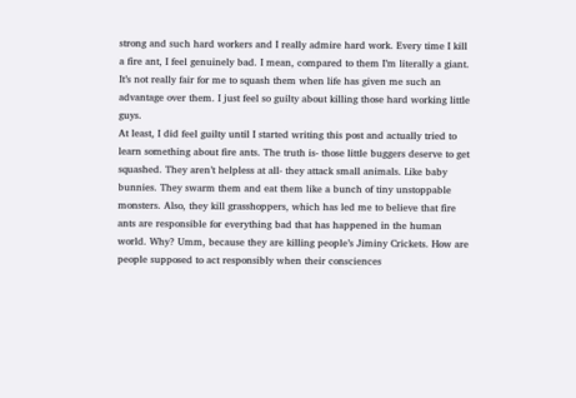strong and such hard workers and I really admire hard work. Every time I kill a fire ant, I feel genuinely bad. I mean, compared to them I’m literally a giant. It’s not really fair for me to squash them when life has given me such an advantage over them. I just feel so guilty about killing those hard working little guys.
At least, I did feel guilty until I started writing this post and actually tried to learn something about fire ants. The truth is- those little buggers deserve to get squashed. They aren’t helpless at all- they attack small animals. Like baby bunnies. They swarm them and eat them like a bunch of tiny unstoppable monsters. Also, they kill grasshoppers, which has led me to believe that fire ants are responsible for everything bad that has happened in the human world. Why? Umm, because they are killing people’s Jiminy Crickets. How are people supposed to act responsibly when their consciences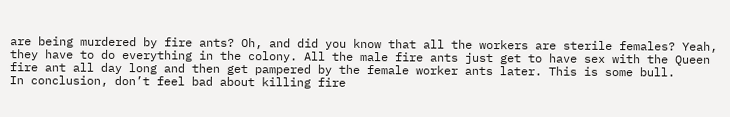are being murdered by fire ants? Oh, and did you know that all the workers are sterile females? Yeah, they have to do everything in the colony. All the male fire ants just get to have sex with the Queen fire ant all day long and then get pampered by the female worker ants later. This is some bull.
In conclusion, don’t feel bad about killing fire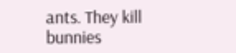ants. They kill bunnies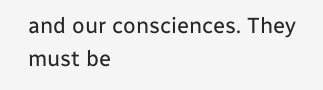and our consciences. They must be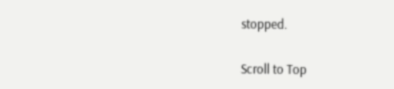stopped.

Scroll to Top